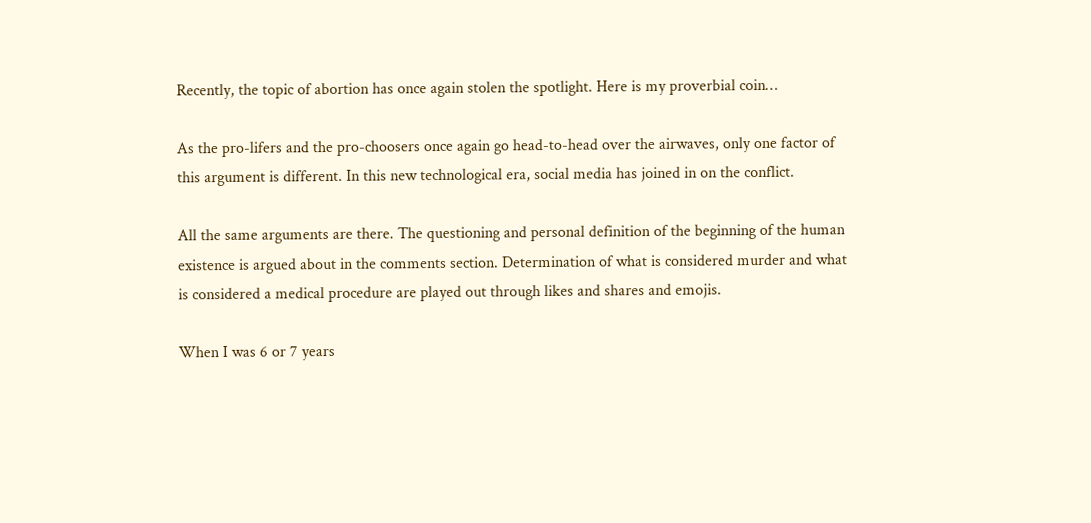Recently, the topic of abortion has once again stolen the spotlight. Here is my proverbial coin…

As the pro-lifers and the pro-choosers once again go head-to-head over the airwaves, only one factor of this argument is different. In this new technological era, social media has joined in on the conflict.

All the same arguments are there. The questioning and personal definition of the beginning of the human existence is argued about in the comments section. Determination of what is considered murder and what is considered a medical procedure are played out through likes and shares and emojis.

When I was 6 or 7 years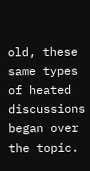old, these same types of heated discussions began over the topic.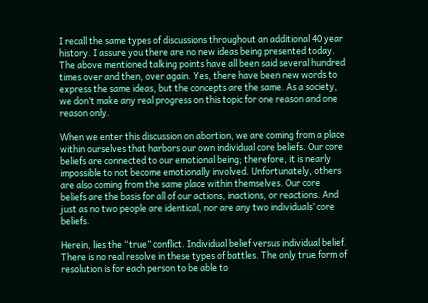I recall the same types of discussions throughout an additional 40 year history. I assure you there are no new ideas being presented today. The above mentioned talking points have all been said several hundred times over and then, over again. Yes, there have been new words to express the same ideas, but the concepts are the same. As a society, we don’t make any real progress on this topic for one reason and one reason only.

When we enter this discussion on abortion, we are coming from a place within ourselves that harbors our own individual core beliefs. Our core beliefs are connected to our emotional being; therefore, it is nearly impossible to not become emotionally involved. Unfortunately, others are also coming from the same place within themselves. Our core beliefs are the basis for all of our actions, inactions, or reactions. And just as no two people are identical, nor are any two individuals’ core beliefs.

Herein, lies the “true” conflict. Individual belief versus individual belief. There is no real resolve in these types of battles. The only true form of resolution is for each person to be able to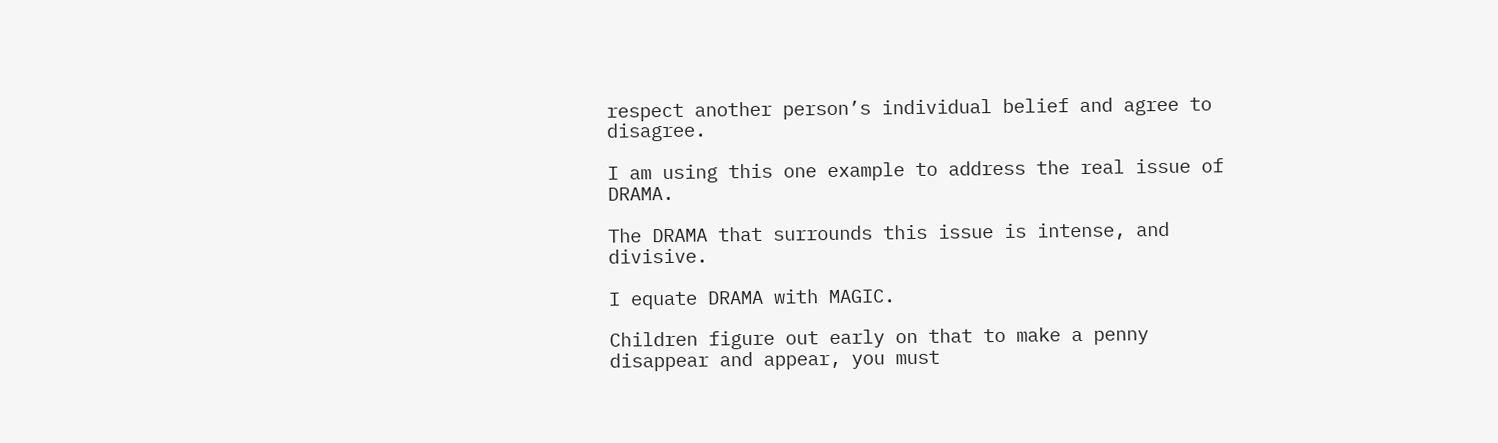respect another person’s individual belief and agree to disagree.

I am using this one example to address the real issue of DRAMA.

The DRAMA that surrounds this issue is intense, and divisive.

I equate DRAMA with MAGIC.

Children figure out early on that to make a penny disappear and appear, you must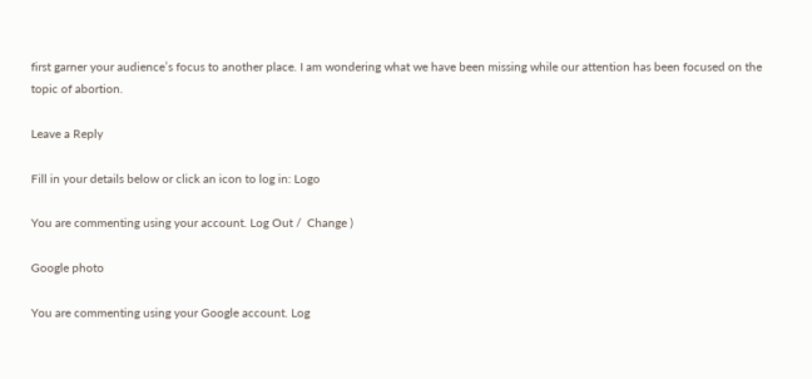first garner your audience’s focus to another place. I am wondering what we have been missing while our attention has been focused on the topic of abortion.

Leave a Reply

Fill in your details below or click an icon to log in: Logo

You are commenting using your account. Log Out /  Change )

Google photo

You are commenting using your Google account. Log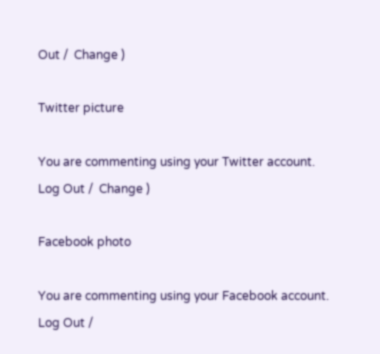Out /  Change )

Twitter picture

You are commenting using your Twitter account. Log Out /  Change )

Facebook photo

You are commenting using your Facebook account. Log Out /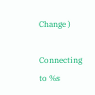Change )

Connecting to %s